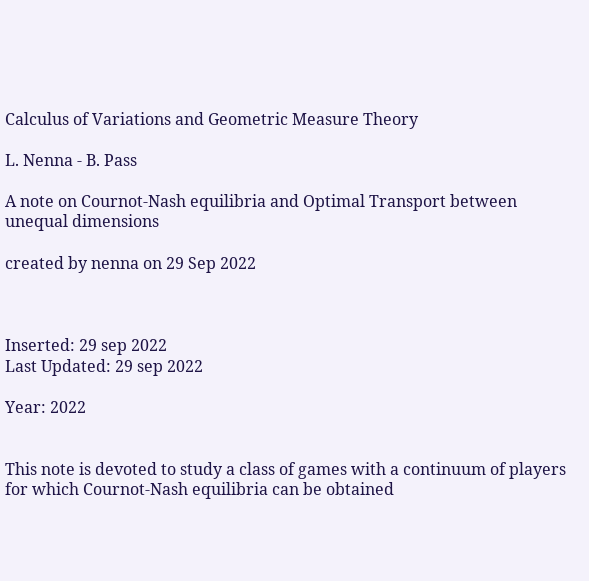Calculus of Variations and Geometric Measure Theory

L. Nenna - B. Pass

A note on Cournot-Nash equilibria and Optimal Transport between unequal dimensions

created by nenna on 29 Sep 2022



Inserted: 29 sep 2022
Last Updated: 29 sep 2022

Year: 2022


This note is devoted to study a class of games with a continuum of players for which Cournot-Nash equilibria can be obtained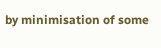by minimisation of some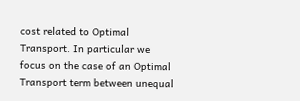cost related to Optimal Transport. In particular we focus on the case of an Optimal Transport term between unequal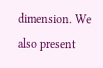dimension. We also present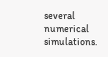several numerical simulations.